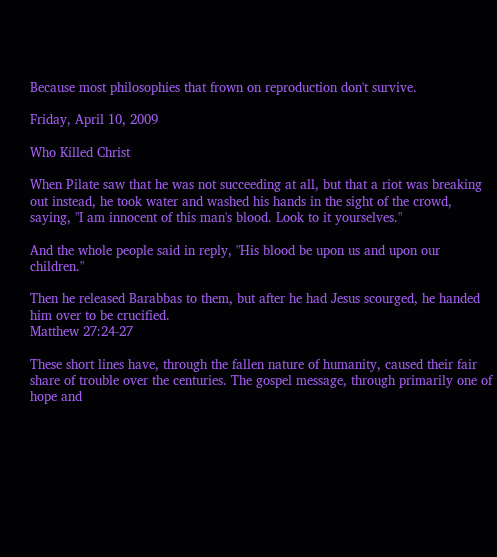Because most philosophies that frown on reproduction don't survive.

Friday, April 10, 2009

Who Killed Christ

When Pilate saw that he was not succeeding at all, but that a riot was breaking out instead, he took water and washed his hands in the sight of the crowd, saying, "I am innocent of this man's blood. Look to it yourselves."

And the whole people said in reply, "His blood be upon us and upon our children."

Then he released Barabbas to them, but after he had Jesus scourged, he handed him over to be crucified.
Matthew 27:24-27

These short lines have, through the fallen nature of humanity, caused their fair share of trouble over the centuries. The gospel message, through primarily one of hope and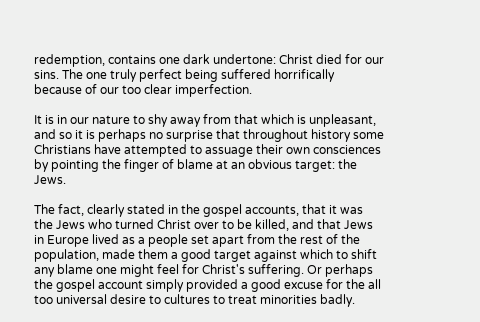redemption, contains one dark undertone: Christ died for our sins. The one truly perfect being suffered horrifically because of our too clear imperfection.

It is in our nature to shy away from that which is unpleasant, and so it is perhaps no surprise that throughout history some Christians have attempted to assuage their own consciences by pointing the finger of blame at an obvious target: the Jews.

The fact, clearly stated in the gospel accounts, that it was the Jews who turned Christ over to be killed, and that Jews in Europe lived as a people set apart from the rest of the population, made them a good target against which to shift any blame one might feel for Christ's suffering. Or perhaps the gospel account simply provided a good excuse for the all too universal desire to cultures to treat minorities badly.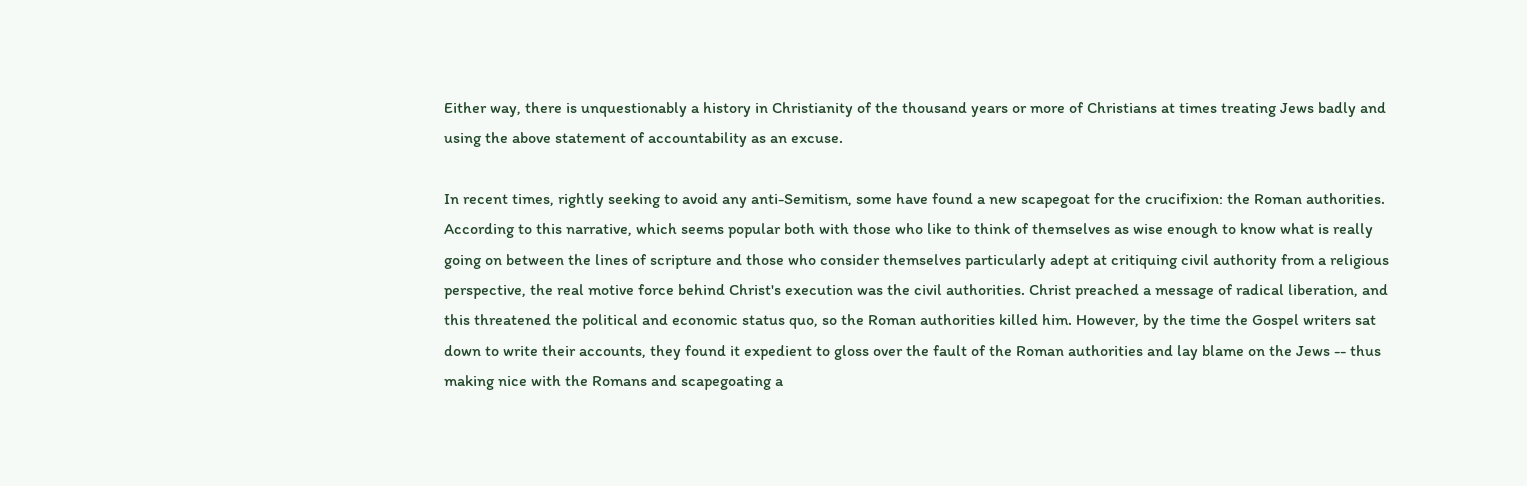Either way, there is unquestionably a history in Christianity of the thousand years or more of Christians at times treating Jews badly and using the above statement of accountability as an excuse.

In recent times, rightly seeking to avoid any anti-Semitism, some have found a new scapegoat for the crucifixion: the Roman authorities. According to this narrative, which seems popular both with those who like to think of themselves as wise enough to know what is really going on between the lines of scripture and those who consider themselves particularly adept at critiquing civil authority from a religious perspective, the real motive force behind Christ's execution was the civil authorities. Christ preached a message of radical liberation, and this threatened the political and economic status quo, so the Roman authorities killed him. However, by the time the Gospel writers sat down to write their accounts, they found it expedient to gloss over the fault of the Roman authorities and lay blame on the Jews -- thus making nice with the Romans and scapegoating a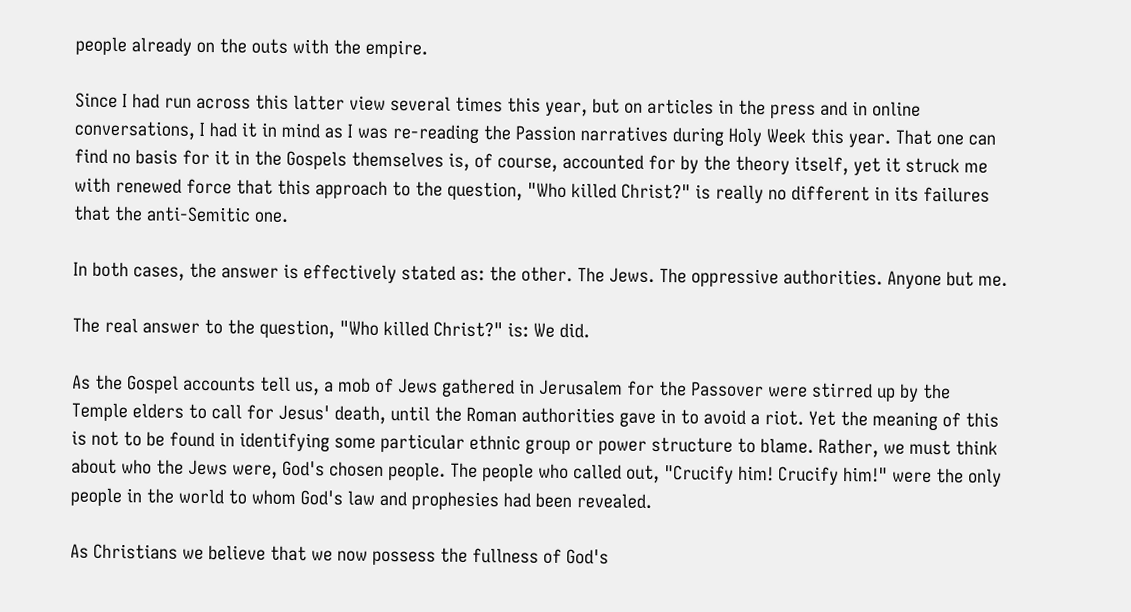people already on the outs with the empire.

Since I had run across this latter view several times this year, but on articles in the press and in online conversations, I had it in mind as I was re-reading the Passion narratives during Holy Week this year. That one can find no basis for it in the Gospels themselves is, of course, accounted for by the theory itself, yet it struck me with renewed force that this approach to the question, "Who killed Christ?" is really no different in its failures that the anti-Semitic one.

In both cases, the answer is effectively stated as: the other. The Jews. The oppressive authorities. Anyone but me.

The real answer to the question, "Who killed Christ?" is: We did.

As the Gospel accounts tell us, a mob of Jews gathered in Jerusalem for the Passover were stirred up by the Temple elders to call for Jesus' death, until the Roman authorities gave in to avoid a riot. Yet the meaning of this is not to be found in identifying some particular ethnic group or power structure to blame. Rather, we must think about who the Jews were, God's chosen people. The people who called out, "Crucify him! Crucify him!" were the only people in the world to whom God's law and prophesies had been revealed.

As Christians we believe that we now possess the fullness of God's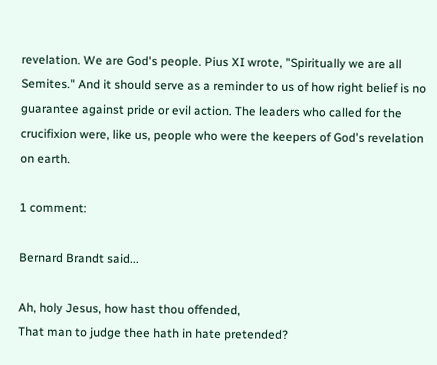revelation. We are God's people. Pius XI wrote, "Spiritually we are all Semites." And it should serve as a reminder to us of how right belief is no guarantee against pride or evil action. The leaders who called for the crucifixion were, like us, people who were the keepers of God's revelation on earth.

1 comment:

Bernard Brandt said...

Ah, holy Jesus, how hast thou offended,
That man to judge thee hath in hate pretended?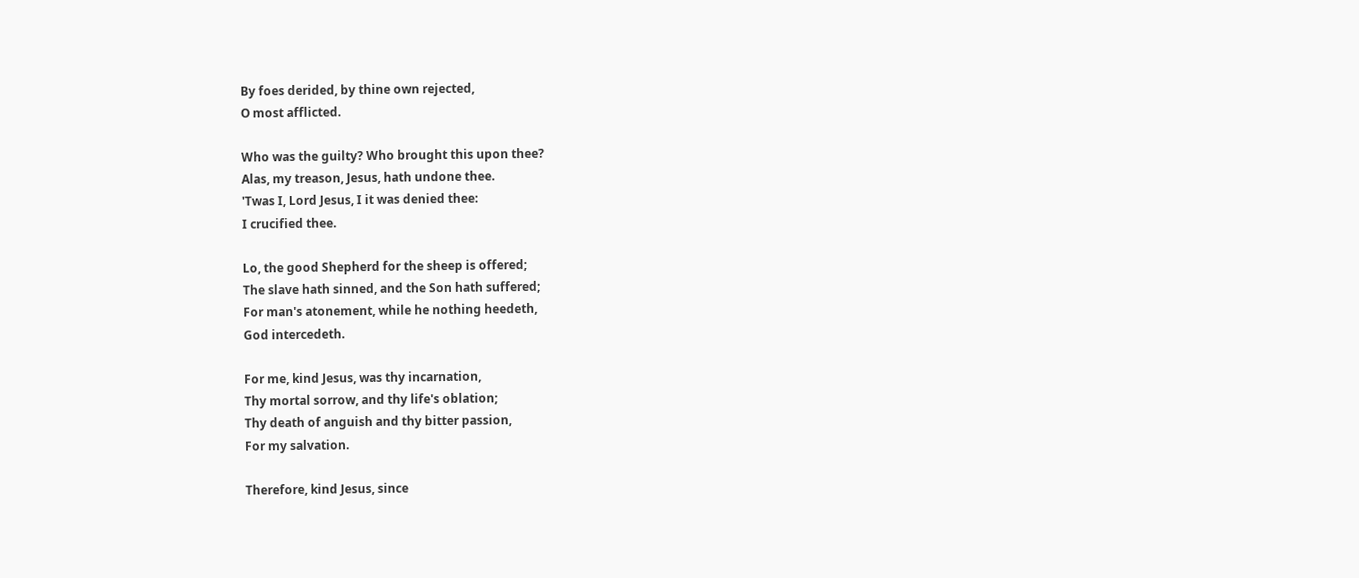By foes derided, by thine own rejected,
O most afflicted.

Who was the guilty? Who brought this upon thee?
Alas, my treason, Jesus, hath undone thee.
'Twas I, Lord Jesus, I it was denied thee:
I crucified thee.

Lo, the good Shepherd for the sheep is offered;
The slave hath sinned, and the Son hath suffered;
For man's atonement, while he nothing heedeth,
God intercedeth.

For me, kind Jesus, was thy incarnation,
Thy mortal sorrow, and thy life's oblation;
Thy death of anguish and thy bitter passion,
For my salvation.

Therefore, kind Jesus, since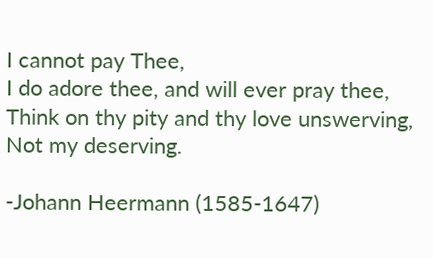I cannot pay Thee,
I do adore thee, and will ever pray thee,
Think on thy pity and thy love unswerving,
Not my deserving.

-Johann Heermann (1585-1647)